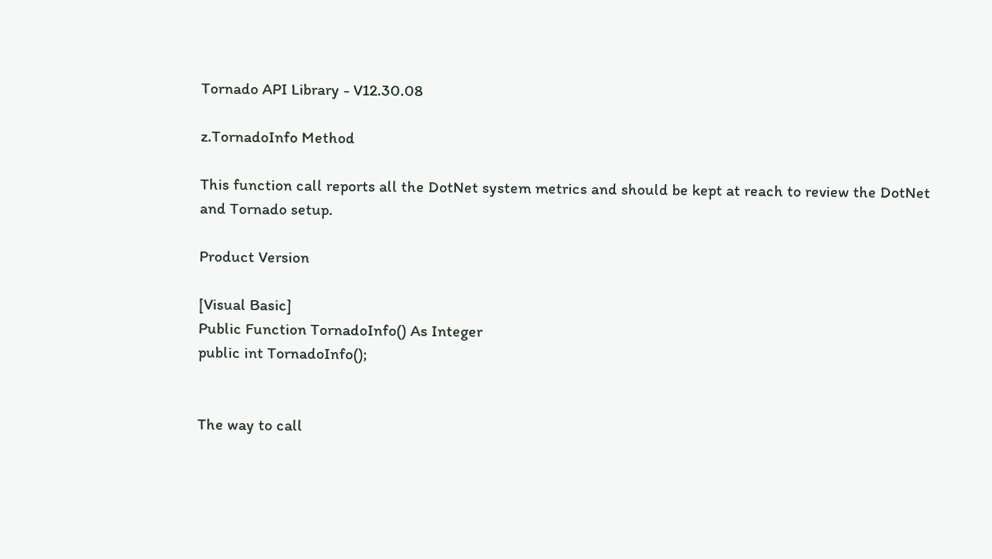Tornado API Library - V12.30.08

z.TornadoInfo Method

This function call reports all the DotNet system metrics and should be kept at reach to review the DotNet and Tornado setup.

Product Version

[Visual Basic]
Public Function TornadoInfo() As Integer
public int TornadoInfo();


The way to call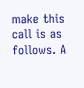make this call is as follows. A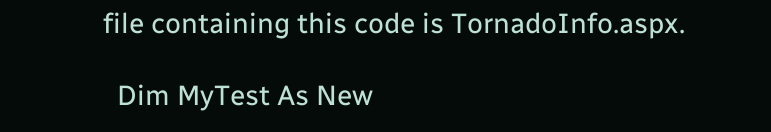file containing this code is TornadoInfo.aspx.

  Dim MyTest As New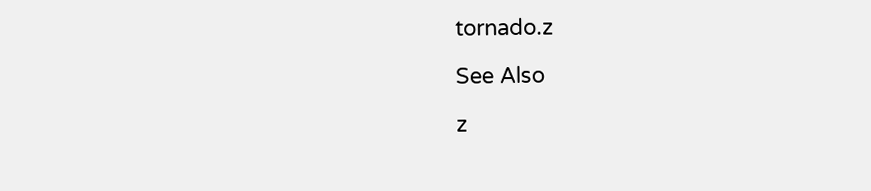tornado.z

See Also

z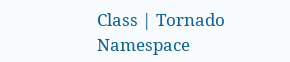Class | Tornado Namespace